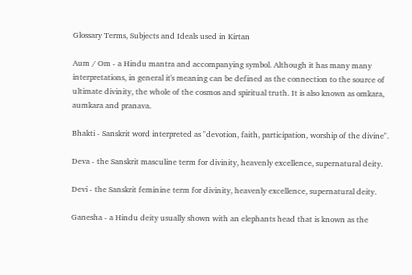Glossary Terms, Subjects and Ideals used in Kirtan

Aum / Om - a Hindu mantra and accompanying symbol. Although it has many many interpretations, in general it's meaning can be defined as the connection to the source of ultimate divinity, the whole of the cosmos and spiritual truth. It is also known as omkara, aumkara and pranava.

Bhakti - Sanskrit word interpreted as "devotion, faith, participation, worship of the divine".

Deva - the Sanskrit masculine term for divinity, heavenly excellence, supernatural deity.

Devi - the Sanskrit feminine term for divinity, heavenly excellence, supernatural deity.

Ganesha - a Hindu deity usually shown with an elephants head that is known as the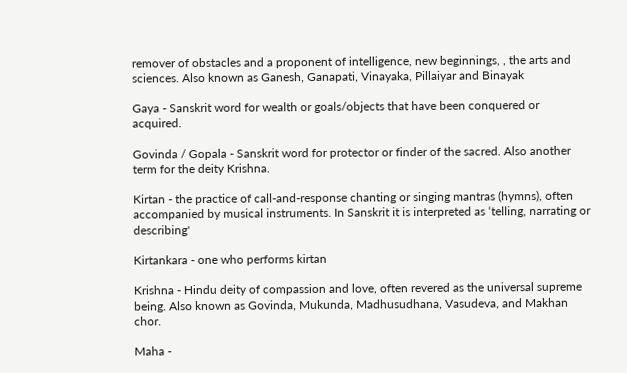remover of obstacles and a proponent of intelligence, new beginnings, , the arts and sciences. Also known as Ganesh, Ganapati, Vinayaka, Pillaiyar and Binayak

Gaya - Sanskrit word for wealth or goals/objects that have been conquered or acquired.

Govinda / Gopala - Sanskrit word for protector or finder of the sacred. Also another term for the deity Krishna.

Kirtan - the practice of call-and-response chanting or singing mantras (hymns), often accompanied by musical instruments. In Sanskrit it is interpreted as ‘telling, narrating or describing'

Kirtankara - one who performs kirtan

Krishna - Hindu deity of compassion and love, often revered as the universal supreme being. Also known as Govinda, Mukunda, Madhusudhana, Vasudeva, and Makhan chor.

Maha -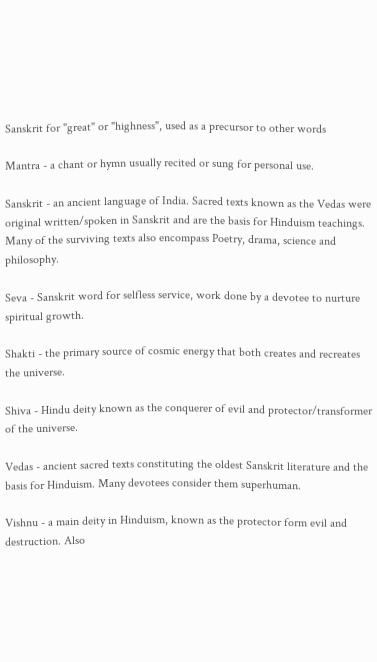Sanskrit for "great" or "highness", used as a precursor to other words

Mantra - a chant or hymn usually recited or sung for personal use.

Sanskrit - an ancient language of India. Sacred texts known as the Vedas were original written/spoken in Sanskrit and are the basis for Hinduism teachings. Many of the surviving texts also encompass Poetry, drama, science and philosophy.

Seva - Sanskrit word for selfless service, work done by a devotee to nurture spiritual growth.

Shakti - the primary source of cosmic energy that both creates and recreates the universe.

Shiva - Hindu deity known as the conquerer of evil and protector/transformer of the universe.

Vedas - ancient sacred texts constituting the oldest Sanskrit literature and the basis for Hinduism. Many devotees consider them superhuman.

Vishnu - a main deity in Hinduism, known as the protector form evil and destruction. Also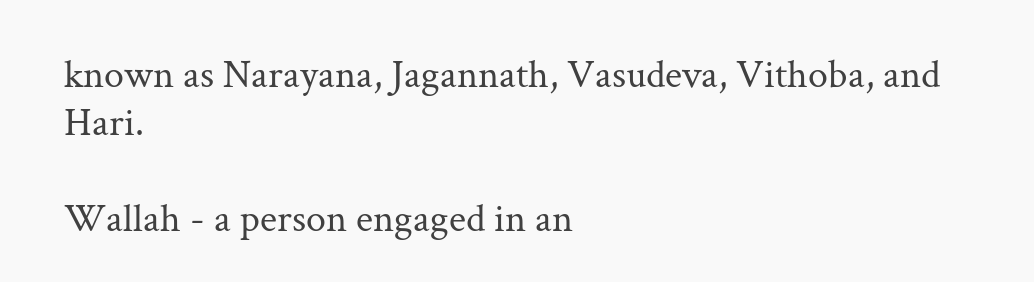known as Narayana, Jagannath, Vasudeva, Vithoba, and Hari.

Wallah - a person engaged in an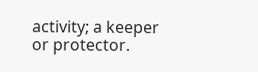activity; a keeper or protector.